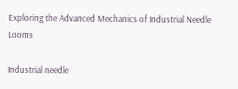Exploring the Advanced Mechanics of Industrial Needle Looms

Industrial needle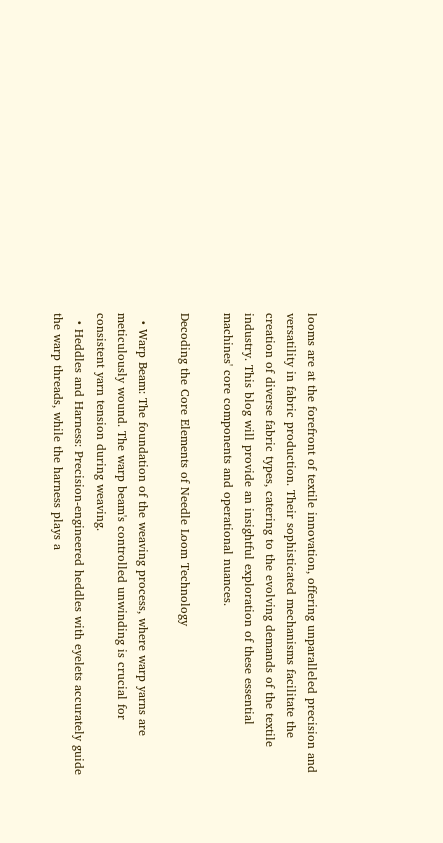looms are at the forefront of textile innovation, offering unparalleled precision and versatility in fabric production. Their sophisticated mechanisms facilitate the creation of diverse fabric types, catering to the evolving demands of the textile industry. This blog will provide an insightful exploration of these essential machines' core components and operational nuances.

Decoding the Core Elements of Needle Loom Technology

  • Warp Beam: The foundation of the weaving process, where warp yarns are meticulously wound. The warp beam's controlled unwinding is crucial for consistent yarn tension during weaving.
  • Heddles and Harness: Precision-engineered heddles with eyelets accurately guide the warp threads, while the harness plays a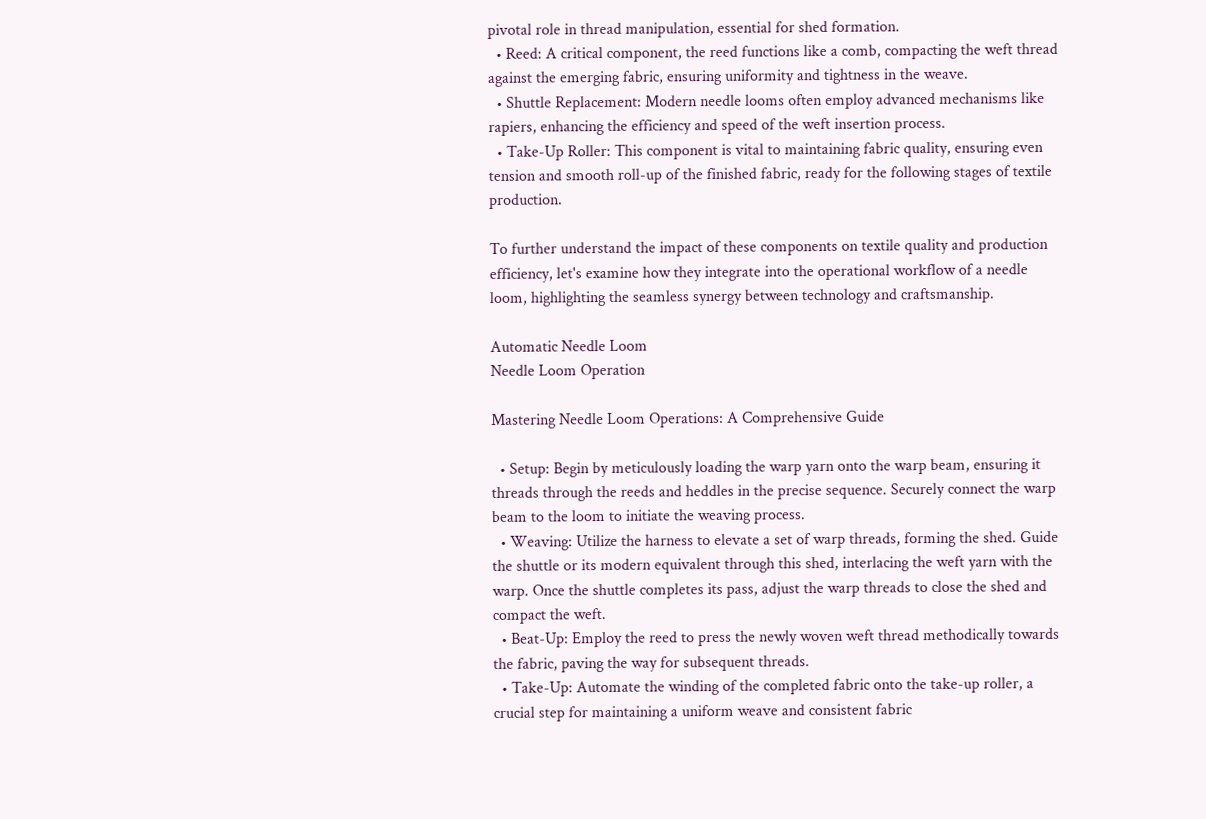pivotal role in thread manipulation, essential for shed formation.
  • Reed: A critical component, the reed functions like a comb, compacting the weft thread against the emerging fabric, ensuring uniformity and tightness in the weave.
  • Shuttle Replacement: Modern needle looms often employ advanced mechanisms like rapiers, enhancing the efficiency and speed of the weft insertion process.
  • Take-Up Roller: This component is vital to maintaining fabric quality, ensuring even tension and smooth roll-up of the finished fabric, ready for the following stages of textile production.

To further understand the impact of these components on textile quality and production efficiency, let's examine how they integrate into the operational workflow of a needle loom, highlighting the seamless synergy between technology and craftsmanship.

Automatic Needle Loom
Needle Loom Operation

Mastering Needle Loom Operations: A Comprehensive Guide

  • Setup: Begin by meticulously loading the warp yarn onto the warp beam, ensuring it threads through the reeds and heddles in the precise sequence. Securely connect the warp beam to the loom to initiate the weaving process.
  • Weaving: Utilize the harness to elevate a set of warp threads, forming the shed. Guide the shuttle or its modern equivalent through this shed, interlacing the weft yarn with the warp. Once the shuttle completes its pass, adjust the warp threads to close the shed and compact the weft.
  • Beat-Up: Employ the reed to press the newly woven weft thread methodically towards the fabric, paving the way for subsequent threads.
  • Take-Up: Automate the winding of the completed fabric onto the take-up roller, a crucial step for maintaining a uniform weave and consistent fabric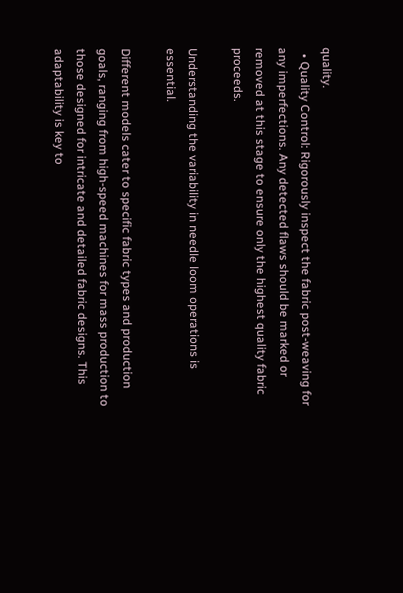quality.
  • Quality Control: Rigorously inspect the fabric post-weaving for any imperfections. Any detected flaws should be marked or removed at this stage to ensure only the highest quality fabric proceeds.

Understanding the variability in needle loom operations is essential.

Different models cater to specific fabric types and production goals, ranging from high-speed machines for mass production to those designed for intricate and detailed fabric designs. This adaptability is key to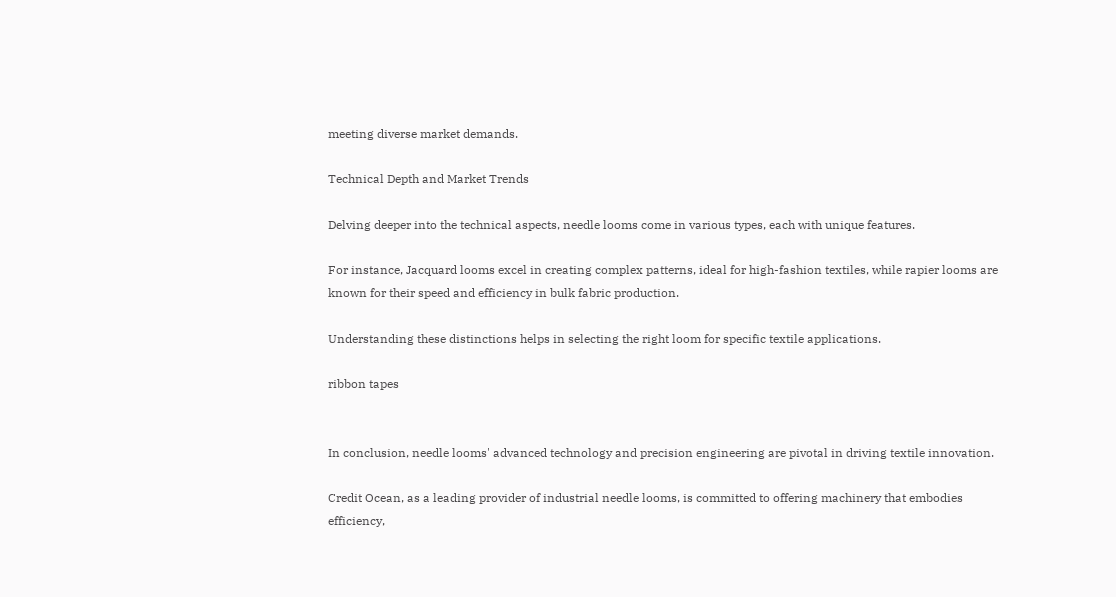meeting diverse market demands.

Technical Depth and Market Trends

Delving deeper into the technical aspects, needle looms come in various types, each with unique features.

For instance, Jacquard looms excel in creating complex patterns, ideal for high-fashion textiles, while rapier looms are known for their speed and efficiency in bulk fabric production.

Understanding these distinctions helps in selecting the right loom for specific textile applications.

ribbon tapes


In conclusion, needle looms' advanced technology and precision engineering are pivotal in driving textile innovation.

Credit Ocean, as a leading provider of industrial needle looms, is committed to offering machinery that embodies efficiency,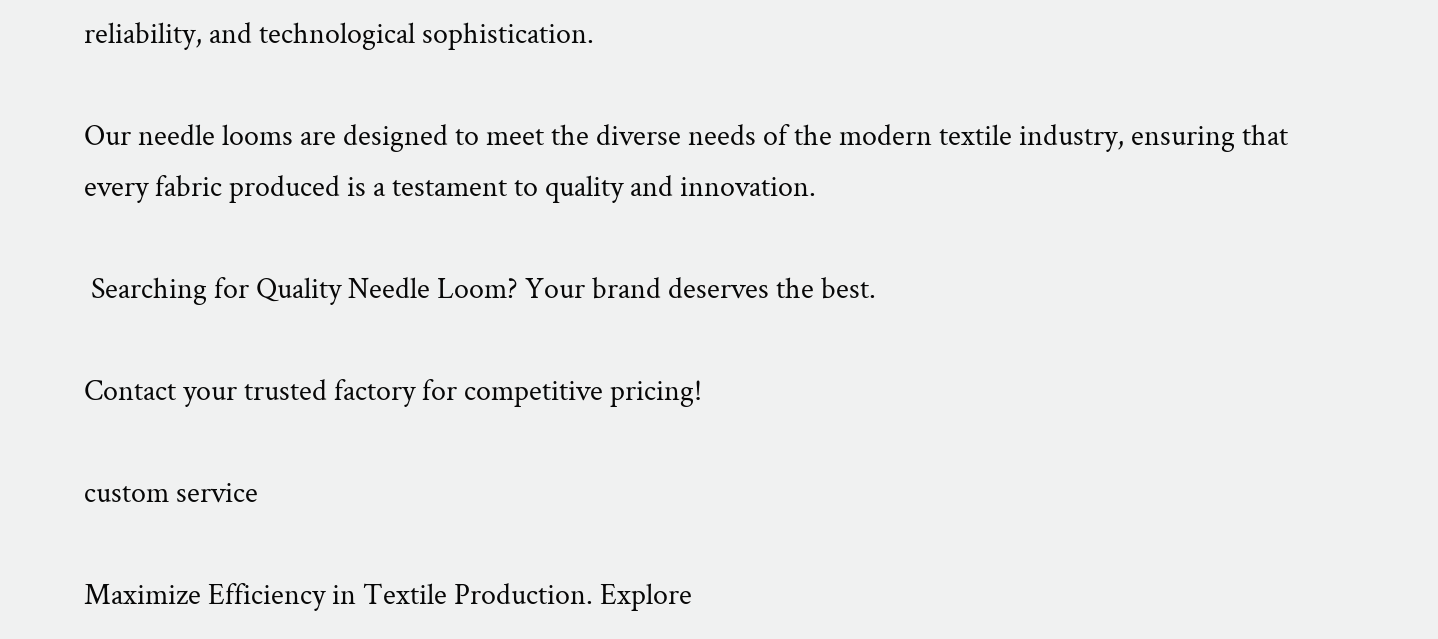reliability, and technological sophistication.

Our needle looms are designed to meet the diverse needs of the modern textile industry, ensuring that every fabric produced is a testament to quality and innovation.

 Searching for Quality Needle Loom? Your brand deserves the best.

Contact your trusted factory for competitive pricing!

custom service

Maximize Efficiency in Textile Production. Explore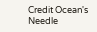Credit Ocean's Needle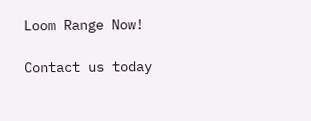Loom Range Now!

Contact us today